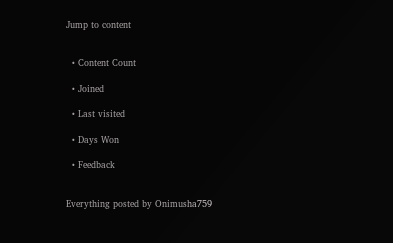Jump to content


  • Content Count

  • Joined

  • Last visited

  • Days Won

  • Feedback


Everything posted by Onimusha759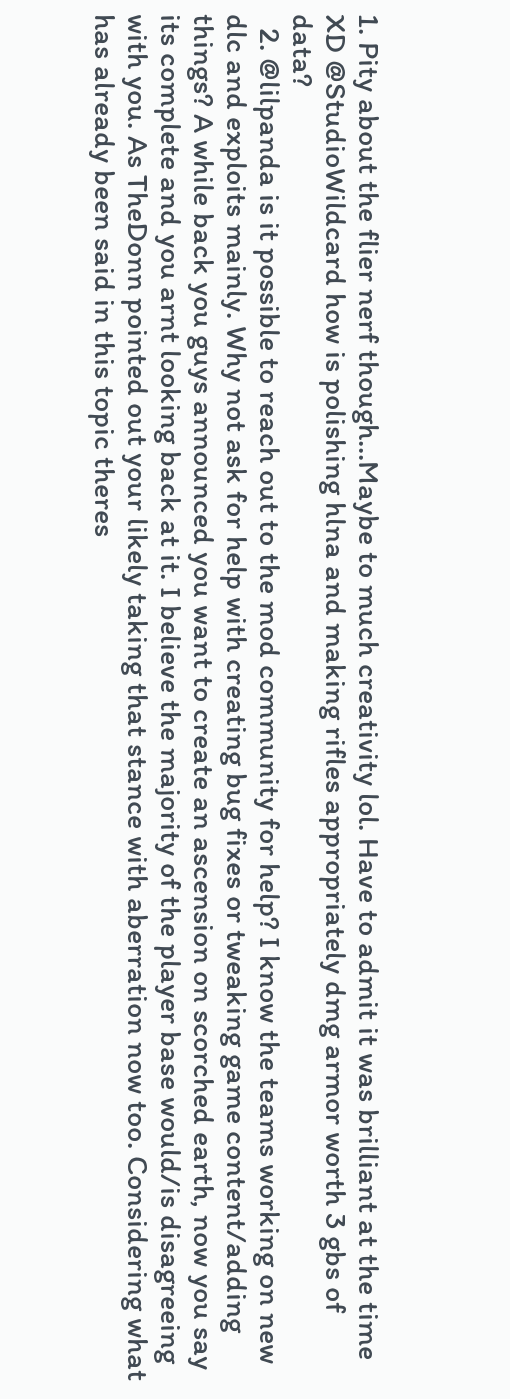1. Pity about the flier nerf though...Maybe to much creativity lol. Have to admit it was brilliant at the time XD @StudioWildcard how is polishing hlna and making rifles appropriately dmg armor worth 3 gbs of data?
  2. @lilpanda is it possible to reach out to the mod community for help? I know the teams working on new dlc and exploits mainly. Why not ask for help with creating bug fixes or tweaking game content/adding things? A while back you guys announced you want to create an ascension on scorched earth, now you say its complete and you arnt looking back at it. I believe the majority of the player base would/is disagreeing with you. As TheDonn pointed out your likely taking that stance with aberration now too. Considering what has already been said in this topic theres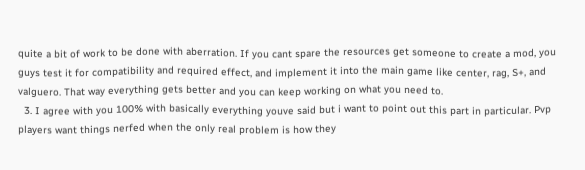quite a bit of work to be done with aberration. If you cant spare the resources get someone to create a mod, you guys test it for compatibility and required effect, and implement it into the main game like center, rag, S+, and valguero. That way everything gets better and you can keep working on what you need to.
  3. I agree with you 100% with basically everything youve said but i want to point out this part in particular. Pvp players want things nerfed when the only real problem is how they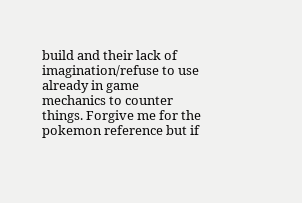build and their lack of imagination/refuse to use already in game mechanics to counter things. Forgive me for the pokemon reference but if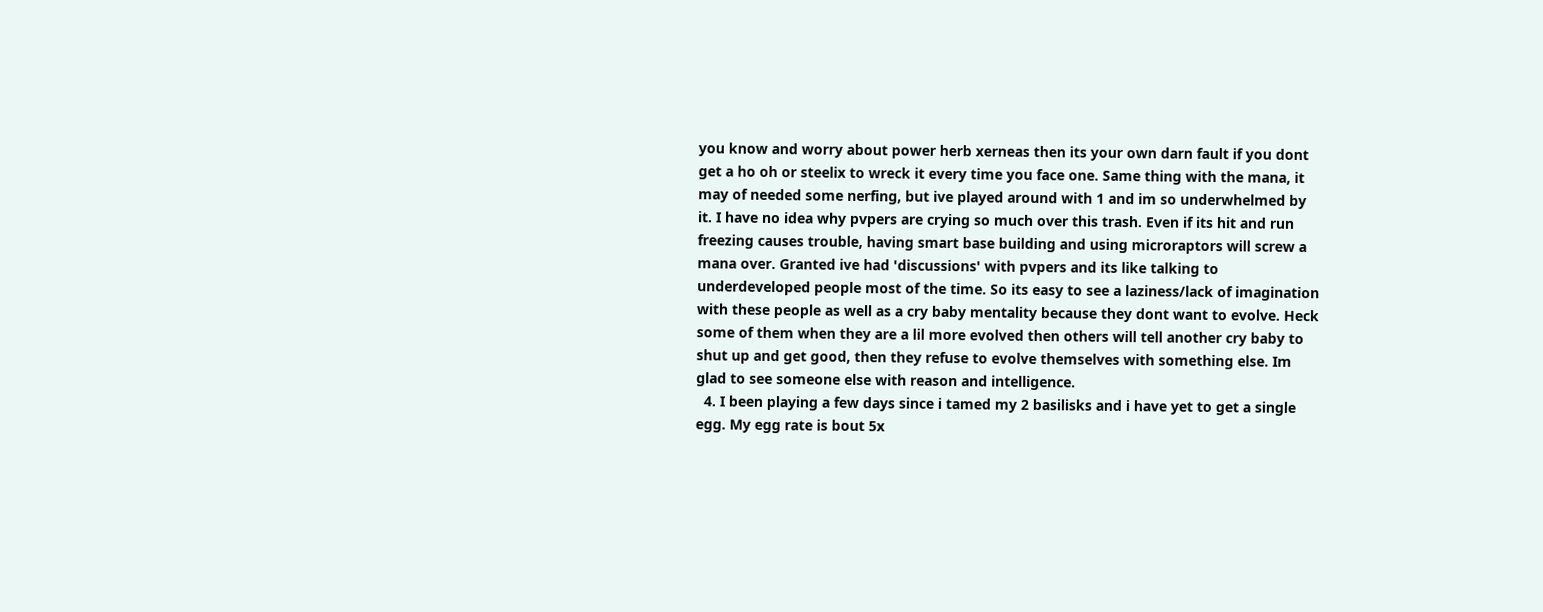you know and worry about power herb xerneas then its your own darn fault if you dont get a ho oh or steelix to wreck it every time you face one. Same thing with the mana, it may of needed some nerfing, but ive played around with 1 and im so underwhelmed by it. I have no idea why pvpers are crying so much over this trash. Even if its hit and run freezing causes trouble, having smart base building and using microraptors will screw a mana over. Granted ive had 'discussions' with pvpers and its like talking to underdeveloped people most of the time. So its easy to see a laziness/lack of imagination with these people as well as a cry baby mentality because they dont want to evolve. Heck some of them when they are a lil more evolved then others will tell another cry baby to shut up and get good, then they refuse to evolve themselves with something else. Im glad to see someone else with reason and intelligence.
  4. I been playing a few days since i tamed my 2 basilisks and i have yet to get a single egg. My egg rate is bout 5x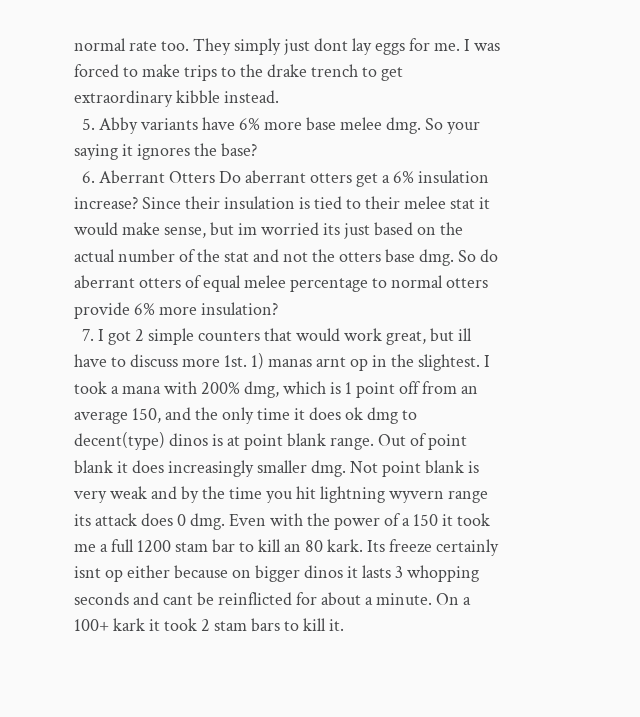normal rate too. They simply just dont lay eggs for me. I was forced to make trips to the drake trench to get extraordinary kibble instead.
  5. Abby variants have 6% more base melee dmg. So your saying it ignores the base?
  6. Aberrant Otters Do aberrant otters get a 6% insulation increase? Since their insulation is tied to their melee stat it would make sense, but im worried its just based on the actual number of the stat and not the otters base dmg. So do aberrant otters of equal melee percentage to normal otters provide 6% more insulation?
  7. I got 2 simple counters that would work great, but ill have to discuss more 1st. 1) manas arnt op in the slightest. I took a mana with 200% dmg, which is 1 point off from an average 150, and the only time it does ok dmg to decent(type) dinos is at point blank range. Out of point blank it does increasingly smaller dmg. Not point blank is very weak and by the time you hit lightning wyvern range its attack does 0 dmg. Even with the power of a 150 it took me a full 1200 stam bar to kill an 80 kark. Its freeze certainly isnt op either because on bigger dinos it lasts 3 whopping seconds and cant be reinflicted for about a minute. On a 100+ kark it took 2 stam bars to kill it.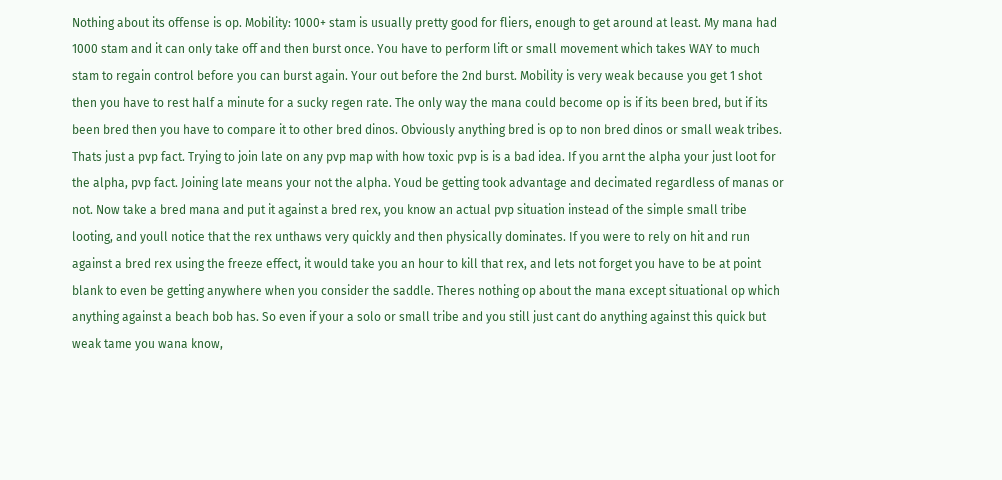Nothing about its offense is op. Mobility: 1000+ stam is usually pretty good for fliers, enough to get around at least. My mana had 1000 stam and it can only take off and then burst once. You have to perform lift or small movement which takes WAY to much stam to regain control before you can burst again. Your out before the 2nd burst. Mobility is very weak because you get 1 shot then you have to rest half a minute for a sucky regen rate. The only way the mana could become op is if its been bred, but if its been bred then you have to compare it to other bred dinos. Obviously anything bred is op to non bred dinos or small weak tribes. Thats just a pvp fact. Trying to join late on any pvp map with how toxic pvp is is a bad idea. If you arnt the alpha your just loot for the alpha, pvp fact. Joining late means your not the alpha. Youd be getting took advantage and decimated regardless of manas or not. Now take a bred mana and put it against a bred rex, you know an actual pvp situation instead of the simple small tribe looting, and youll notice that the rex unthaws very quickly and then physically dominates. If you were to rely on hit and run against a bred rex using the freeze effect, it would take you an hour to kill that rex, and lets not forget you have to be at point blank to even be getting anywhere when you consider the saddle. Theres nothing op about the mana except situational op which anything against a beach bob has. So even if your a solo or small tribe and you still just cant do anything against this quick but weak tame you wana know,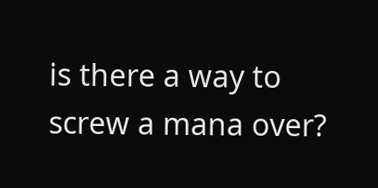is there a way to screw a mana over?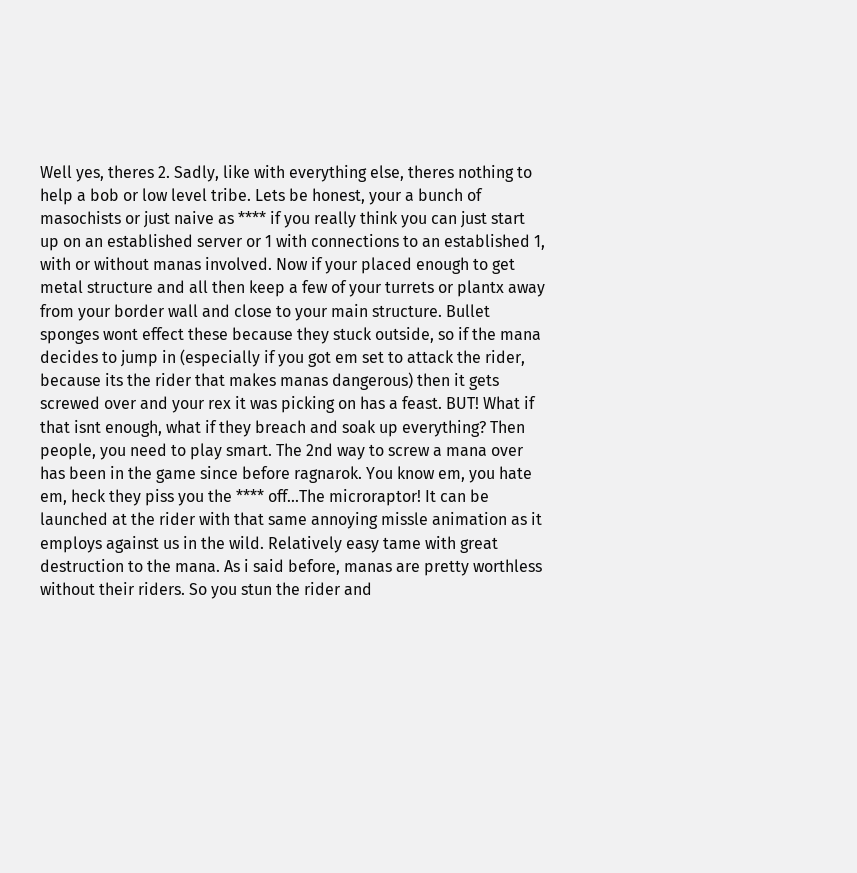Well yes, theres 2. Sadly, like with everything else, theres nothing to help a bob or low level tribe. Lets be honest, your a bunch of masochists or just naive as **** if you really think you can just start up on an established server or 1 with connections to an established 1, with or without manas involved. Now if your placed enough to get metal structure and all then keep a few of your turrets or plantx away from your border wall and close to your main structure. Bullet sponges wont effect these because they stuck outside, so if the mana decides to jump in (especially if you got em set to attack the rider, because its the rider that makes manas dangerous) then it gets screwed over and your rex it was picking on has a feast. BUT! What if that isnt enough, what if they breach and soak up everything? Then people, you need to play smart. The 2nd way to screw a mana over has been in the game since before ragnarok. You know em, you hate em, heck they piss you the **** off...The microraptor! It can be launched at the rider with that same annoying missle animation as it employs against us in the wild. Relatively easy tame with great destruction to the mana. As i said before, manas are pretty worthless without their riders. So you stun the rider and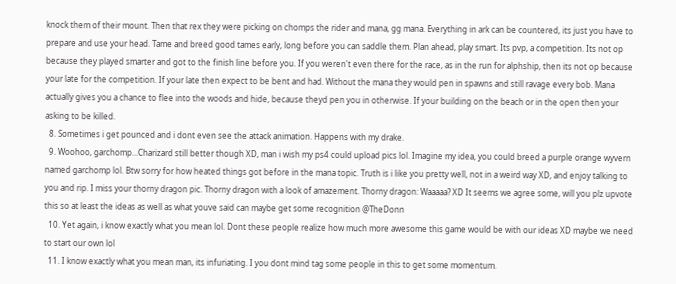knock them of their mount. Then that rex they were picking on chomps the rider and mana, gg mana. Everything in ark can be countered, its just you have to prepare and use your head. Tame and breed good tames early, long before you can saddle them. Plan ahead, play smart. Its pvp, a competition. Its not op because they played smarter and got to the finish line before you. If you weren't even there for the race, as in the run for alphship, then its not op because your late for the competition. If your late then expect to be bent and had. Without the mana they would pen in spawns and still ravage every bob. Mana actually gives you a chance to flee into the woods and hide, because theyd pen you in otherwise. If your building on the beach or in the open then your asking to be killed.
  8. Sometimes i get pounced and i dont even see the attack animation. Happens with my drake.
  9. Woohoo, garchomp...Charizard still better though XD, man i wish my ps4 could upload pics lol. Imagine my idea, you could breed a purple orange wyvern named garchomp lol. Btw sorry for how heated things got before in the mana topic. Truth is i like you pretty well, not in a weird way XD, and enjoy talking to you and rip. I miss your thorny dragon pic. Thorny dragon with a look of amazement. Thorny dragon: Waaaaa? XD It seems we agree some, will you plz upvote this so at least the ideas as well as what youve said can maybe get some recognition @TheDonn
  10. Yet again, i know exactly what you mean lol. Dont these people realize how much more awesome this game would be with our ideas XD maybe we need to start our own lol
  11. I know exactly what you mean man, its infuriating. I you dont mind tag some people in this to get some momentum.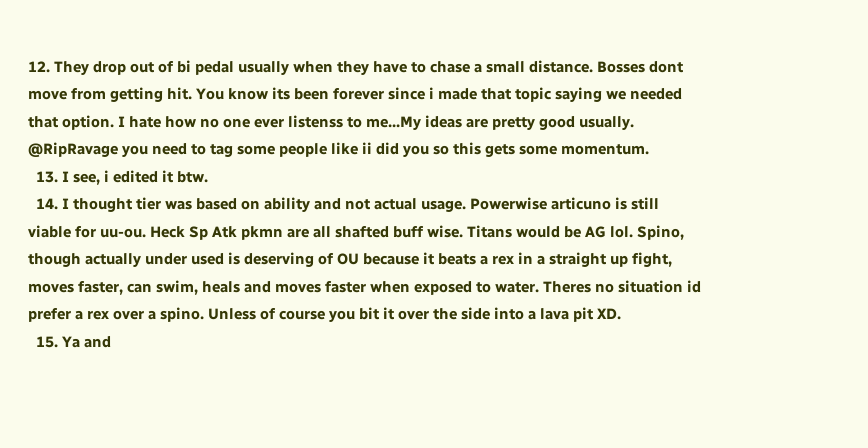12. They drop out of bi pedal usually when they have to chase a small distance. Bosses dont move from getting hit. You know its been forever since i made that topic saying we needed that option. I hate how no one ever listenss to me...My ideas are pretty good usually. @RipRavage you need to tag some people like ii did you so this gets some momentum.
  13. I see, i edited it btw.
  14. I thought tier was based on ability and not actual usage. Powerwise articuno is still viable for uu-ou. Heck Sp Atk pkmn are all shafted buff wise. Titans would be AG lol. Spino, though actually under used is deserving of OU because it beats a rex in a straight up fight, moves faster, can swim, heals and moves faster when exposed to water. Theres no situation id prefer a rex over a spino. Unless of course you bit it over the side into a lava pit XD.
  15. Ya and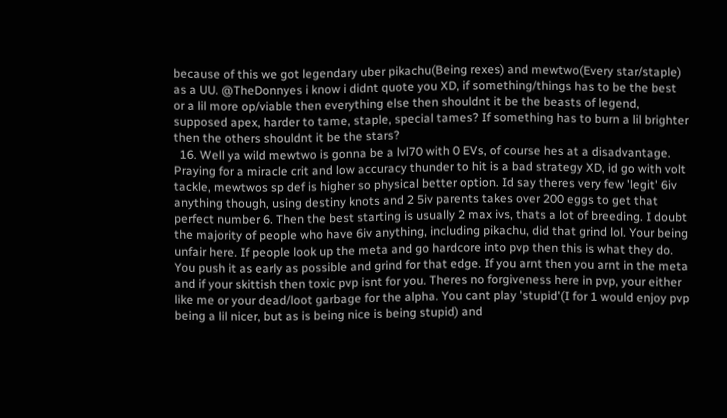because of this we got legendary uber pikachu(Being rexes) and mewtwo(Every star/staple) as a UU. @TheDonnyes i know i didnt quote you XD, if something/things has to be the best or a lil more op/viable then everything else then shouldnt it be the beasts of legend, supposed apex, harder to tame, staple, special tames? If something has to burn a lil brighter then the others shouldnt it be the stars?
  16. Well ya wild mewtwo is gonna be a lvl70 with 0 EVs, of course hes at a disadvantage. Praying for a miracle crit and low accuracy thunder to hit is a bad strategy XD, id go with volt tackle, mewtwos sp def is higher so physical better option. Id say theres very few 'legit' 6iv anything though, using destiny knots and 2 5iv parents takes over 200 eggs to get that perfect number 6. Then the best starting is usually 2 max ivs, thats a lot of breeding. I doubt the majority of people who have 6iv anything, including pikachu, did that grind lol. Your being unfair here. If people look up the meta and go hardcore into pvp then this is what they do. You push it as early as possible and grind for that edge. If you arnt then you arnt in the meta and if your skittish then toxic pvp isnt for you. Theres no forgiveness here in pvp, your either like me or your dead/loot garbage for the alpha. You cant play 'stupid'(I for 1 would enjoy pvp being a lil nicer, but as is being nice is being stupid) and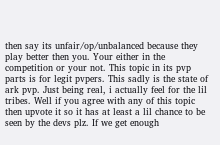then say its unfair/op/unbalanced because they play better then you. Your either in the competition or your not. This topic in its pvp parts is for legit pvpers. This sadly is the state of ark pvp. Just being real, i actually feel for the lil tribes. Well if you agree with any of this topic then upvote it so it has at least a lil chance to be seen by the devs plz. If we get enough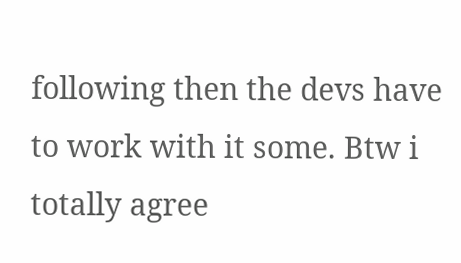following then the devs have to work with it some. Btw i totally agree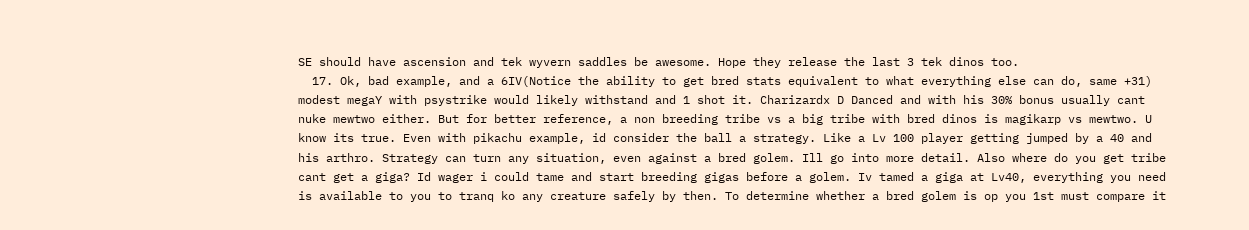SE should have ascension and tek wyvern saddles be awesome. Hope they release the last 3 tek dinos too.
  17. Ok, bad example, and a 6IV(Notice the ability to get bred stats equivalent to what everything else can do, same +31) modest megaY with psystrike would likely withstand and 1 shot it. Charizardx D Danced and with his 30% bonus usually cant nuke mewtwo either. But for better reference, a non breeding tribe vs a big tribe with bred dinos is magikarp vs mewtwo. U know its true. Even with pikachu example, id consider the ball a strategy. Like a Lv 100 player getting jumped by a 40 and his arthro. Strategy can turn any situation, even against a bred golem. Ill go into more detail. Also where do you get tribe cant get a giga? Id wager i could tame and start breeding gigas before a golem. Iv tamed a giga at Lv40, everything you need is available to you to tranq ko any creature safely by then. To determine whether a bred golem is op you 1st must compare it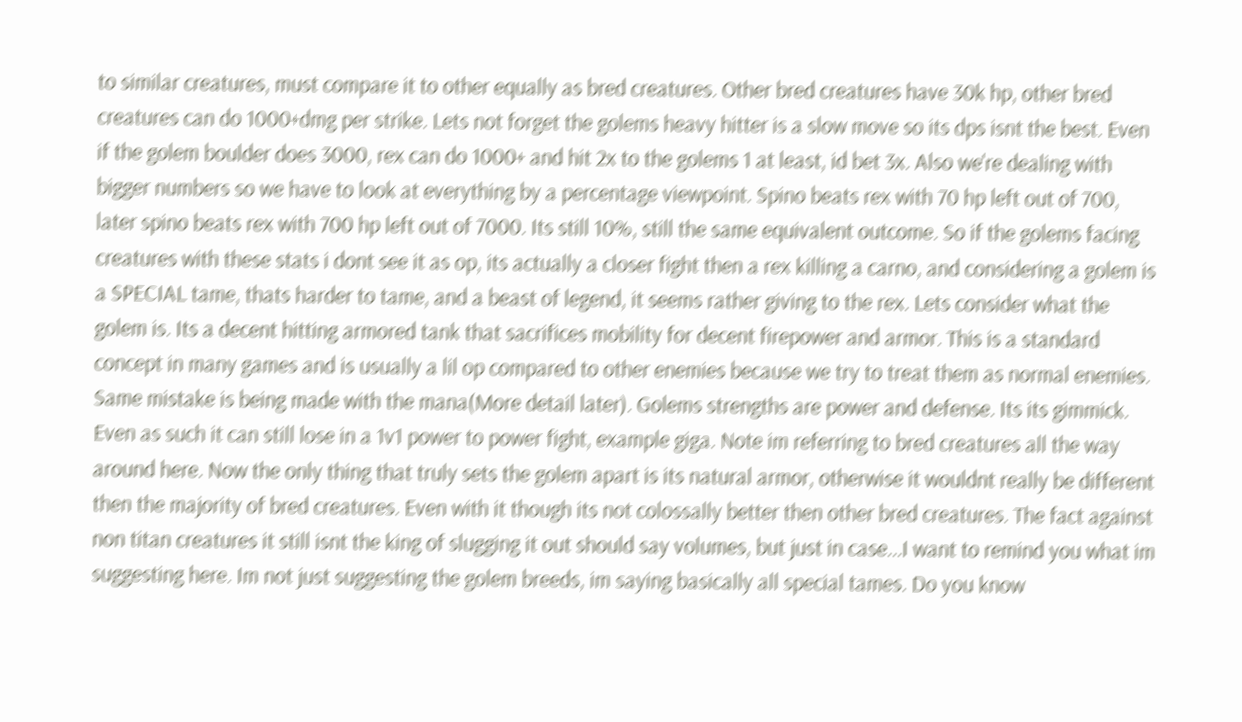to similar creatures, must compare it to other equally as bred creatures. Other bred creatures have 30k hp, other bred creatures can do 1000+dmg per strike. Lets not forget the golems heavy hitter is a slow move so its dps isnt the best. Even if the golem boulder does 3000, rex can do 1000+ and hit 2x to the golems 1 at least, id bet 3x. Also we're dealing with bigger numbers so we have to look at everything by a percentage viewpoint. Spino beats rex with 70 hp left out of 700, later spino beats rex with 700 hp left out of 7000. Its still 10%, still the same equivalent outcome. So if the golems facing creatures with these stats i dont see it as op, its actually a closer fight then a rex killing a carno, and considering a golem is a SPECIAL tame, thats harder to tame, and a beast of legend, it seems rather giving to the rex. Lets consider what the golem is. Its a decent hitting armored tank that sacrifices mobility for decent firepower and armor. This is a standard concept in many games and is usually a lil op compared to other enemies because we try to treat them as normal enemies. Same mistake is being made with the mana(More detail later). Golems strengths are power and defense. Its its gimmick. Even as such it can still lose in a 1v1 power to power fight, example giga. Note im referring to bred creatures all the way around here. Now the only thing that truly sets the golem apart is its natural armor, otherwise it wouldnt really be different then the majority of bred creatures. Even with it though its not colossally better then other bred creatures. The fact against non titan creatures it still isnt the king of slugging it out should say volumes, but just in case...I want to remind you what im suggesting here. Im not just suggesting the golem breeds, im saying basically all special tames. Do you know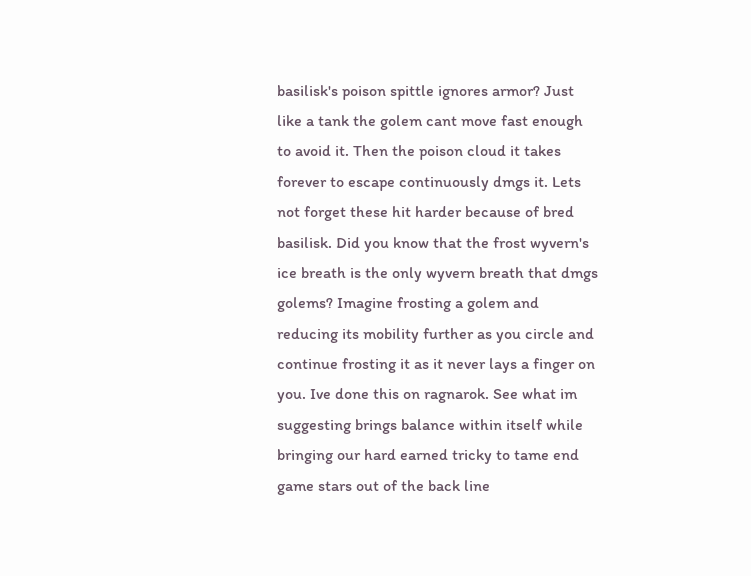basilisk's poison spittle ignores armor? Just like a tank the golem cant move fast enough to avoid it. Then the poison cloud it takes forever to escape continuously dmgs it. Lets not forget these hit harder because of bred basilisk. Did you know that the frost wyvern's ice breath is the only wyvern breath that dmgs golems? Imagine frosting a golem and reducing its mobility further as you circle and continue frosting it as it never lays a finger on you. Ive done this on ragnarok. See what im suggesting brings balance within itself while bringing our hard earned tricky to tame end game stars out of the back line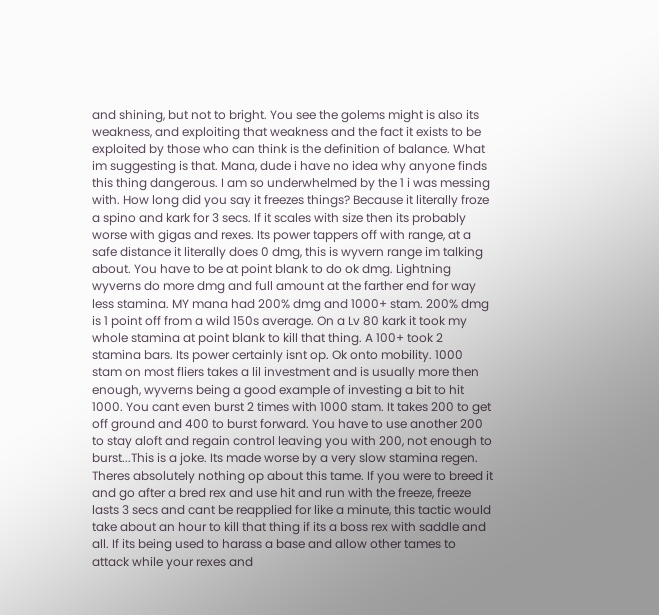and shining, but not to bright. You see the golems might is also its weakness, and exploiting that weakness and the fact it exists to be exploited by those who can think is the definition of balance. What im suggesting is that. Mana, dude i have no idea why anyone finds this thing dangerous. I am so underwhelmed by the 1 i was messing with. How long did you say it freezes things? Because it literally froze a spino and kark for 3 secs. If it scales with size then its probably worse with gigas and rexes. Its power tappers off with range, at a safe distance it literally does 0 dmg, this is wyvern range im talking about. You have to be at point blank to do ok dmg. Lightning wyverns do more dmg and full amount at the farther end for way less stamina. MY mana had 200% dmg and 1000+ stam. 200% dmg is 1 point off from a wild 150s average. On a Lv 80 kark it took my whole stamina at point blank to kill that thing. A 100+ took 2 stamina bars. Its power certainly isnt op. Ok onto mobility. 1000 stam on most fliers takes a lil investment and is usually more then enough, wyverns being a good example of investing a bit to hit 1000. You cant even burst 2 times with 1000 stam. It takes 200 to get off ground and 400 to burst forward. You have to use another 200 to stay aloft and regain control leaving you with 200, not enough to burst...This is a joke. Its made worse by a very slow stamina regen. Theres absolutely nothing op about this tame. If you were to breed it and go after a bred rex and use hit and run with the freeze, freeze lasts 3 secs and cant be reapplied for like a minute, this tactic would take about an hour to kill that thing if its a boss rex with saddle and all. If its being used to harass a base and allow other tames to attack while your rexes and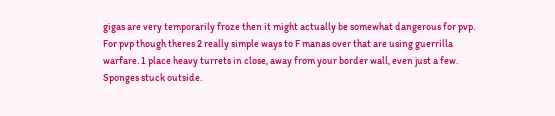gigas are very temporarily froze then it might actually be somewhat dangerous for pvp. For pvp though theres 2 really simple ways to F manas over that are using guerrilla warfare. 1 place heavy turrets in close, away from your border wall, even just a few. Sponges stuck outside.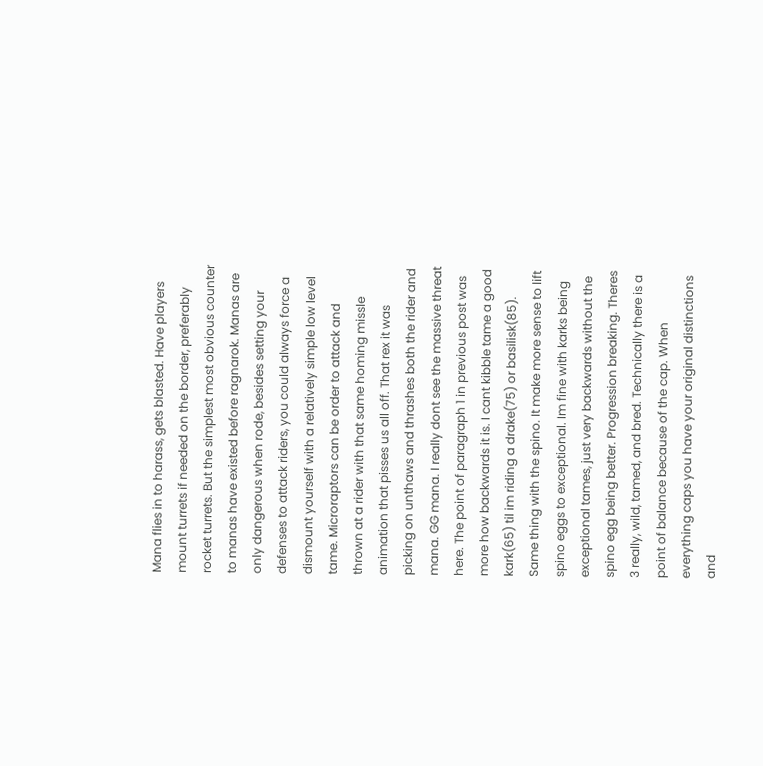Mana flies in to harass, gets blasted. Have players mount turrets if needed on the border, preferably rocket turrets. But the simplest most obvious counter to manas have existed before ragnarok. Manas are only dangerous when rode, besides setting your defenses to attack riders, you could always force a dismount yourself with a relatively simple low level tame. Microraptors can be order to attack and thrown at a rider with that same homing missle animation that pisses us all off. That rex it was picking on unthaws and thrashes both the rider and mana. GG mana. I really dont see the massive threat here. The point of paragraph 1 in previous post was more how backwards it is. I cant kibble tame a good kark(65) til im riding a drake(75) or basilisk(85). Same thing with the spino. It make more sense to lift spino eggs to exceptional. Im fine with karks being exceptional tames, just very backwards without the spino egg being better. Progression breaking. Theres 3 really, wild, tamed, and bred. Technically there is a point of balance because of the cap. When everything caps you have your original distinctions and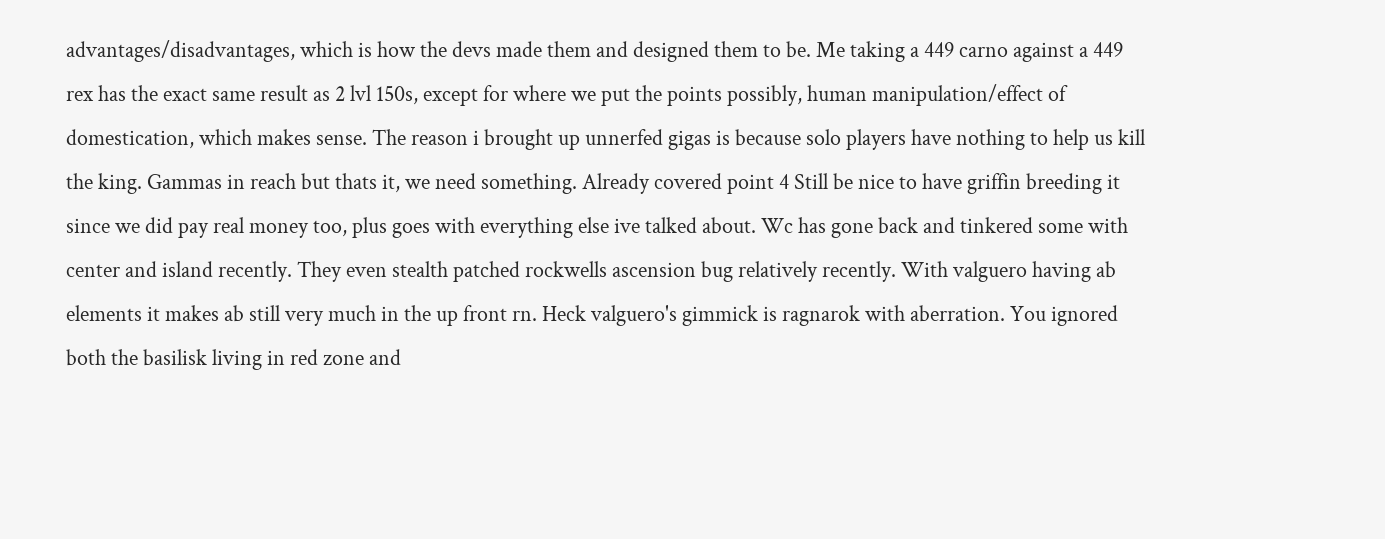advantages/disadvantages, which is how the devs made them and designed them to be. Me taking a 449 carno against a 449 rex has the exact same result as 2 lvl 150s, except for where we put the points possibly, human manipulation/effect of domestication, which makes sense. The reason i brought up unnerfed gigas is because solo players have nothing to help us kill the king. Gammas in reach but thats it, we need something. Already covered point 4 Still be nice to have griffin breeding it since we did pay real money too, plus goes with everything else ive talked about. Wc has gone back and tinkered some with center and island recently. They even stealth patched rockwells ascension bug relatively recently. With valguero having ab elements it makes ab still very much in the up front rn. Heck valguero's gimmick is ragnarok with aberration. You ignored both the basilisk living in red zone and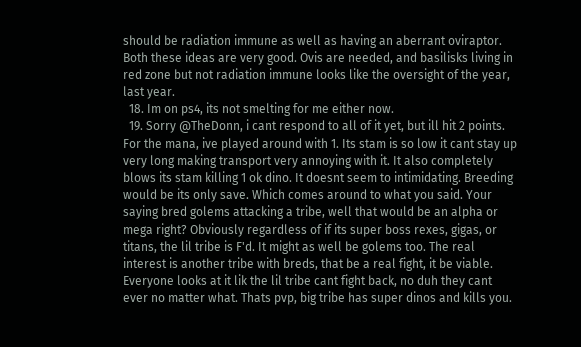should be radiation immune as well as having an aberrant oviraptor. Both these ideas are very good. Ovis are needed, and basilisks living in red zone but not radiation immune looks like the oversight of the year, last year.
  18. Im on ps4, its not smelting for me either now.
  19. Sorry @TheDonn, i cant respond to all of it yet, but ill hit 2 points. For the mana, ive played around with 1. Its stam is so low it cant stay up very long making transport very annoying with it. It also completely blows its stam killing 1 ok dino. It doesnt seem to intimidating. Breeding would be its only save. Which comes around to what you said. Your saying bred golems attacking a tribe, well that would be an alpha or mega right? Obviously regardless of if its super boss rexes, gigas, or titans, the lil tribe is F'd. It might as well be golems too. The real interest is another tribe with breds, that be a real fight, it be viable. Everyone looks at it lik the lil tribe cant fight back, no duh they cant ever no matter what. Thats pvp, big tribe has super dinos and kills you.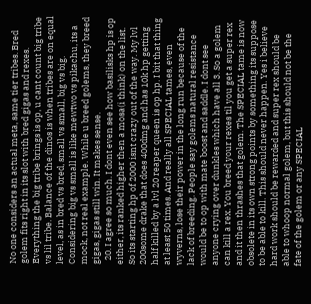No one considers an actual meta, same tier tribes. Bred golem fits right in its slot with bred gigas and rexes. Everything the big tribe brings is op, u cant count big tribe vs lil tribe. Balance of the dinos is when tribes are on equal level, as in bred vs bred, small vs small, big vs big. Considering big vs small is like mewtwo vs pikachu, its a mock, not real example. While u breed golems, they breed gigas, gigas still win. It makes sense.
  20. I agree so much. I dont even see how basilisks hp is op either, its ranked higher then a mosa(i think) on the list. So its starting hp of 2000 isnt crazy out of the way. My lvl 200some drake that does 400dmg and has 10k hp getting half killed by a lvl 20 reaper queen is op hp. I bit that thing at least 50 times. And really all SPECIAL tames, even wyverns, lose their power in the long run because of the lack of breeding. People say golems natural resistance would be to op with mate boost and saddle. I dont see anyone crying over dunkles which have all 3. So a golem can kill a rex. You breed your rexes til you get a super rex and it then thrashes that golem. The SPECIAL tame is now obsolete in its own strong points by something its suppose to be able to kill. This should never happen. Yes i believe hard work should be rewarded and super rex should be able to whoop normal golem, but this should not be the fate of the golem or any SPECIAL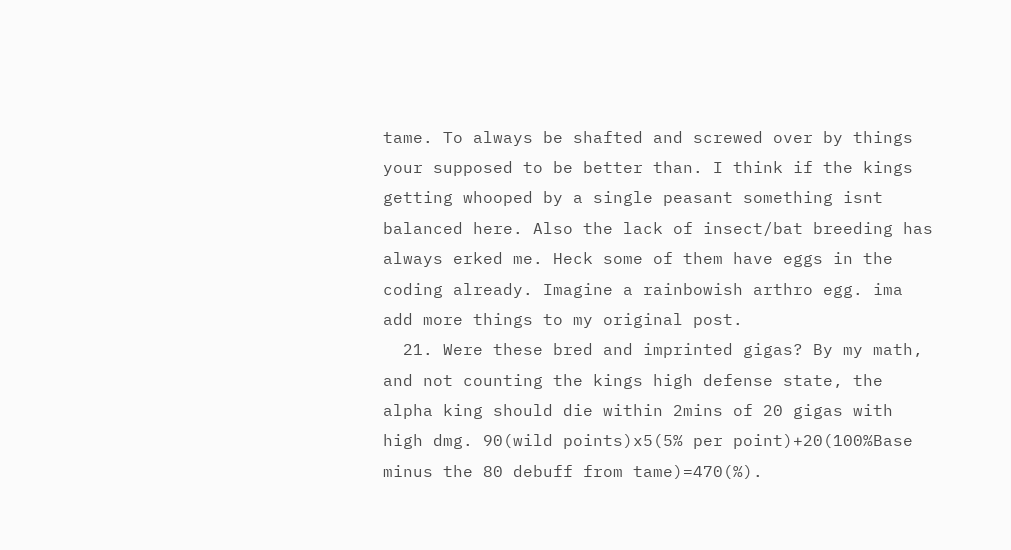tame. To always be shafted and screwed over by things your supposed to be better than. I think if the kings getting whooped by a single peasant something isnt balanced here. Also the lack of insect/bat breeding has always erked me. Heck some of them have eggs in the coding already. Imagine a rainbowish arthro egg. ima add more things to my original post.
  21. Were these bred and imprinted gigas? By my math, and not counting the kings high defense state, the alpha king should die within 2mins of 20 gigas with high dmg. 90(wild points)x5(5% per point)+20(100%Base minus the 80 debuff from tame)=470(%).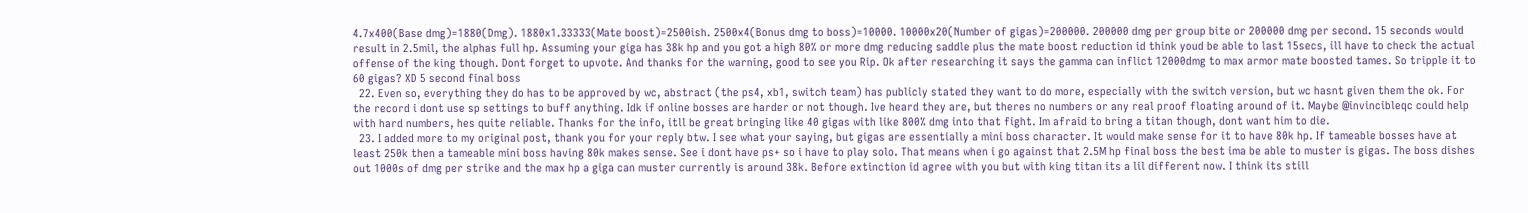4.7x400(Base dmg)=1880(Dmg). 1880x1.33333(Mate boost)=2500ish. 2500x4(Bonus dmg to boss)=10000. 10000x20(Number of gigas)=200000. 200000 dmg per group bite or 200000 dmg per second. 15 seconds would result in 2.5mil, the alphas full hp. Assuming your giga has 38k hp and you got a high 80% or more dmg reducing saddle plus the mate boost reduction id think youd be able to last 15secs, ill have to check the actual offense of the king though. Dont forget to upvote. And thanks for the warning, good to see you Rip. Ok after researching it says the gamma can inflict 12000dmg to max armor mate boosted tames. So tripple it to 60 gigas? XD 5 second final boss
  22. Even so, everything they do has to be approved by wc, abstract (the ps4, xb1, switch team) has publicly stated they want to do more, especially with the switch version, but wc hasnt given them the ok. For the record i dont use sp settings to buff anything. Idk if online bosses are harder or not though. Ive heard they are, but theres no numbers or any real proof floating around of it. Maybe @invincibleqc could help with hard numbers, hes quite reliable. Thanks for the info, itll be great bringing like 40 gigas with like 800% dmg into that fight. Im afraid to bring a titan though, dont want him to die.
  23. I added more to my original post, thank you for your reply btw. I see what your saying, but gigas are essentially a mini boss character. It would make sense for it to have 80k hp. If tameable bosses have at least 250k then a tameable mini boss having 80k makes sense. See i dont have ps+ so i have to play solo. That means when i go against that 2.5M hp final boss the best ima be able to muster is gigas. The boss dishes out 1000s of dmg per strike and the max hp a giga can muster currently is around 38k. Before extinction id agree with you but with king titan its a lil different now. I think its still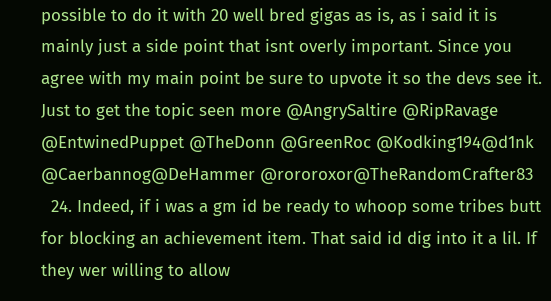possible to do it with 20 well bred gigas as is, as i said it is mainly just a side point that isnt overly important. Since you agree with my main point be sure to upvote it so the devs see it. Just to get the topic seen more @AngrySaltire @RipRavage @EntwinedPuppet @TheDonn @GreenRoc @Kodking194@d1nk @Caerbannog@DeHammer @rororoxor@TheRandomCrafter83
  24. Indeed, if i was a gm id be ready to whoop some tribes butt for blocking an achievement item. That said id dig into it a lil. If they wer willing to allow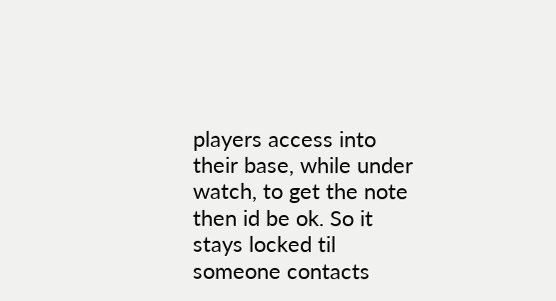players access into their base, while under watch, to get the note then id be ok. So it stays locked til someone contacts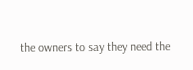the owners to say they need the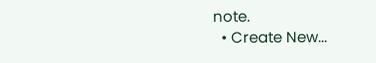note.
  • Create New...